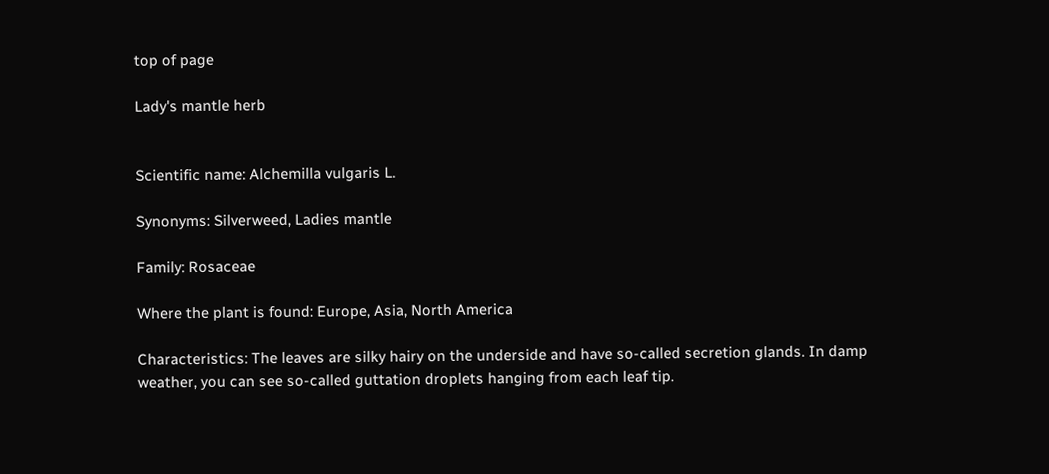top of page

Lady's mantle herb


Scientific name: Alchemilla vulgaris L.

Synonyms: Silverweed, Ladies mantle

Family: Rosaceae

Where the plant is found: Europe, Asia, North America

Characteristics: The leaves are silky hairy on the underside and have so-called secretion glands. In damp weather, you can see so-called guttation droplets hanging from each leaf tip.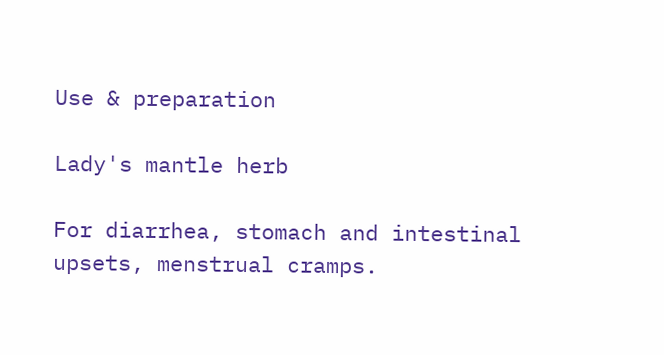Use & preparation

Lady's mantle herb

For diarrhea, stomach and intestinal upsets, menstrual cramps.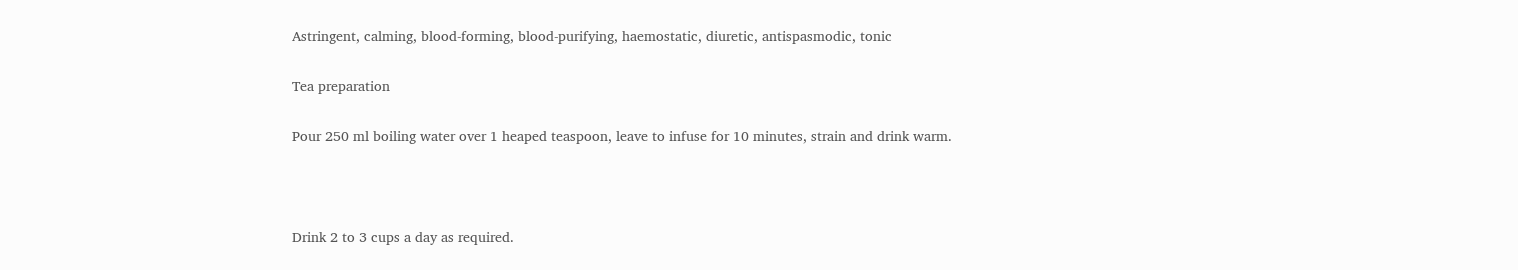Astringent, calming, blood-forming, blood-purifying, haemostatic, diuretic, antispasmodic, tonic

Tea preparation

Pour 250 ml boiling water over 1 heaped teaspoon, leave to infuse for 10 minutes, strain and drink warm.



Drink 2 to 3 cups a day as required.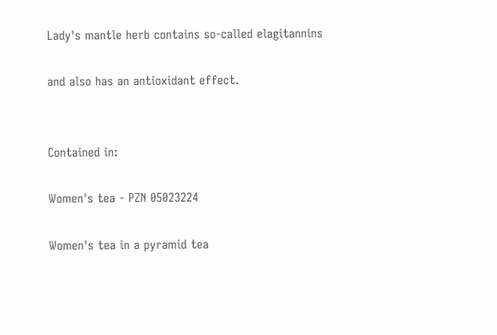Lady's mantle herb contains so-called elagitannins

and also has an antioxidant effect.


Contained in:

Women's tea - PZN 05023224

Women's tea in a pyramid tea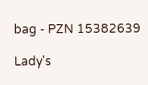bag - PZN 15382639

Lady's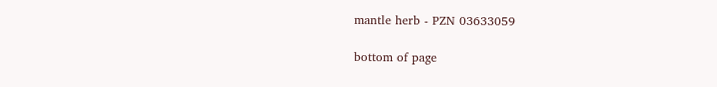mantle herb - PZN 03633059

bottom of page